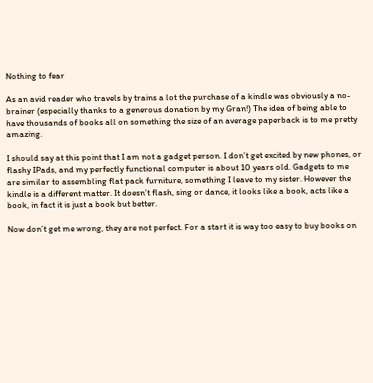Nothing to fear

As an avid reader who travels by trains a lot the purchase of a kindle was obviously a no-brainer (especially thanks to a generous donation by my Gran!) The idea of being able to have thousands of books all on something the size of an average paperback is to me pretty amazing.

I should say at this point that I am not a gadget person. I don’t get excited by new phones, or flashy IPads, and my perfectly functional computer is about 10 years old. Gadgets to me are similar to assembling flat pack furniture, something I leave to my sister. However the kindle is a different matter. It doesn’t flash, sing or dance, it looks like a book, acts like a book, in fact it is just a book but better.

Now don’t get me wrong, they are not perfect. For a start it is way too easy to buy books on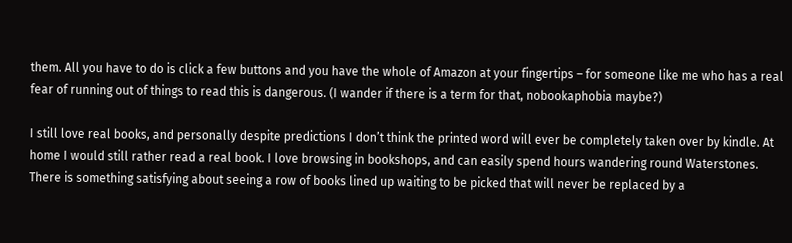them. All you have to do is click a few buttons and you have the whole of Amazon at your fingertips – for someone like me who has a real fear of running out of things to read this is dangerous. (I wander if there is a term for that, nobookaphobia maybe?)

I still love real books, and personally despite predictions I don’t think the printed word will ever be completely taken over by kindle. At home I would still rather read a real book. I love browsing in bookshops, and can easily spend hours wandering round Waterstones. There is something satisfying about seeing a row of books lined up waiting to be picked that will never be replaced by a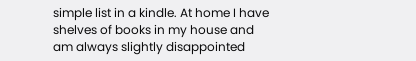simple list in a kindle. At home I have shelves of books in my house and am always slightly disappointed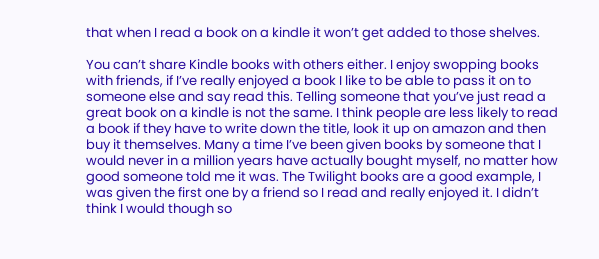that when I read a book on a kindle it won’t get added to those shelves.

You can’t share Kindle books with others either. I enjoy swopping books with friends, if I’ve really enjoyed a book I like to be able to pass it on to someone else and say read this. Telling someone that you’ve just read a great book on a kindle is not the same. I think people are less likely to read a book if they have to write down the title, look it up on amazon and then buy it themselves. Many a time I’ve been given books by someone that I would never in a million years have actually bought myself, no matter how good someone told me it was. The Twilight books are a good example, I was given the first one by a friend so I read and really enjoyed it. I didn’t think I would though so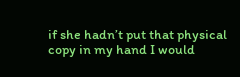if she hadn’t put that physical copy in my hand I would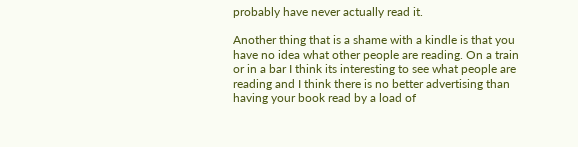probably have never actually read it.

Another thing that is a shame with a kindle is that you have no idea what other people are reading. On a train or in a bar I think its interesting to see what people are reading and I think there is no better advertising than having your book read by a load of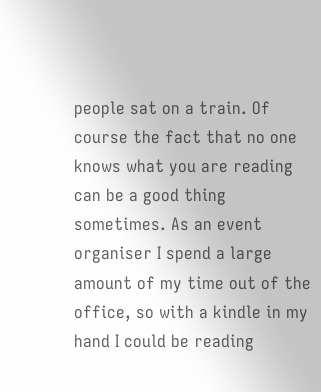people sat on a train. Of course the fact that no one knows what you are reading can be a good thing sometimes. As an event organiser I spend a large amount of my time out of the office, so with a kindle in my hand I could be reading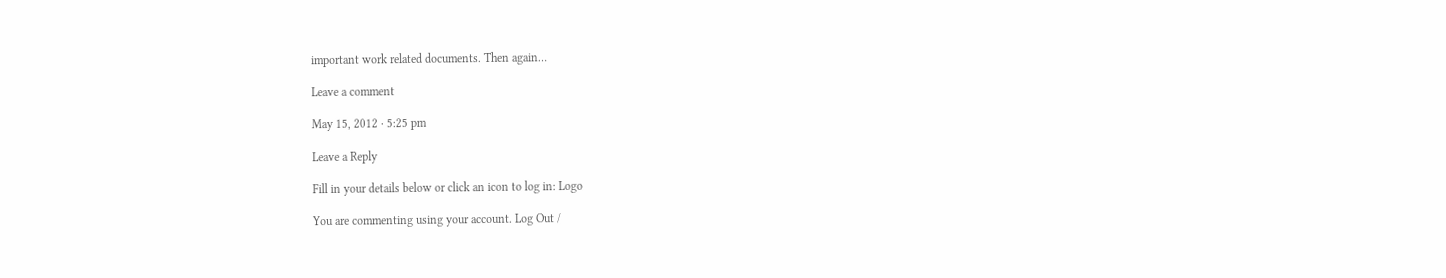important work related documents. Then again…

Leave a comment

May 15, 2012 · 5:25 pm

Leave a Reply

Fill in your details below or click an icon to log in: Logo

You are commenting using your account. Log Out /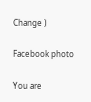Change )

Facebook photo

You are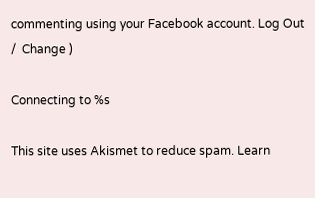commenting using your Facebook account. Log Out /  Change )

Connecting to %s

This site uses Akismet to reduce spam. Learn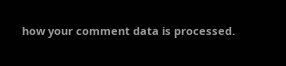how your comment data is processed.